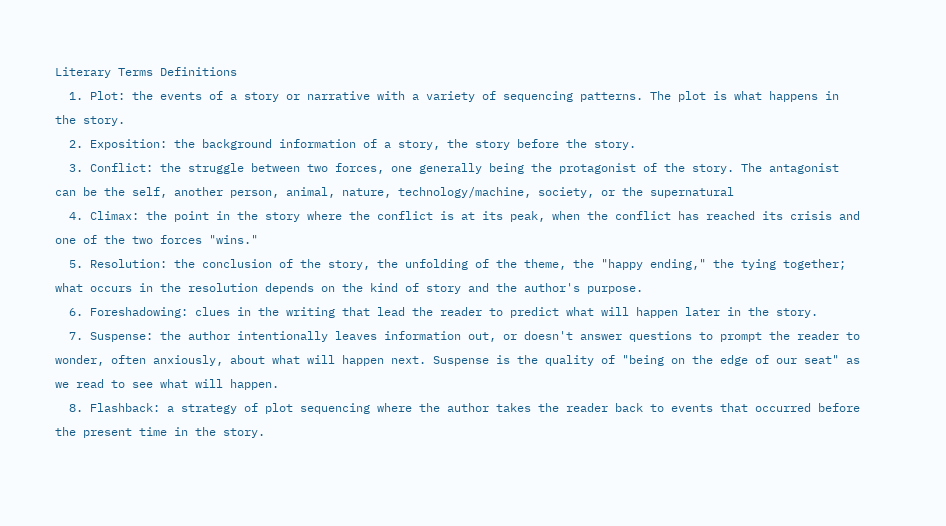Literary Terms Definitions
  1. Plot: the events of a story or narrative with a variety of sequencing patterns. The plot is what happens in the story.
  2. Exposition: the background information of a story, the story before the story.
  3. Conflict: the struggle between two forces, one generally being the protagonist of the story. The antagonist can be the self, another person, animal, nature, technology/machine, society, or the supernatural
  4. Climax: the point in the story where the conflict is at its peak, when the conflict has reached its crisis and one of the two forces "wins."
  5. Resolution: the conclusion of the story, the unfolding of the theme, the "happy ending," the tying together; what occurs in the resolution depends on the kind of story and the author's purpose.
  6. Foreshadowing: clues in the writing that lead the reader to predict what will happen later in the story.
  7. Suspense: the author intentionally leaves information out, or doesn't answer questions to prompt the reader to wonder, often anxiously, about what will happen next. Suspense is the quality of "being on the edge of our seat" as we read to see what will happen.
  8. Flashback: a strategy of plot sequencing where the author takes the reader back to events that occurred before the present time in the story.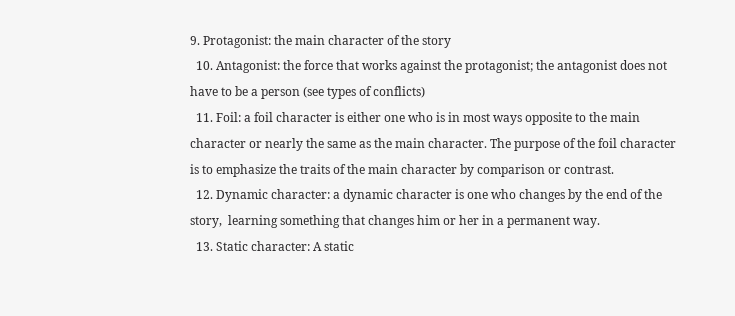9. Protagonist: the main character of the story
  10. Antagonist: the force that works against the protagonist; the antagonist does not have to be a person (see types of conflicts)
  11. Foil: a foil character is either one who is in most ways opposite to the main character or nearly the same as the main character. The purpose of the foil character is to emphasize the traits of the main character by comparison or contrast.
  12. Dynamic character: a dynamic character is one who changes by the end of the story,  learning something that changes him or her in a permanent way.
  13. Static character: A static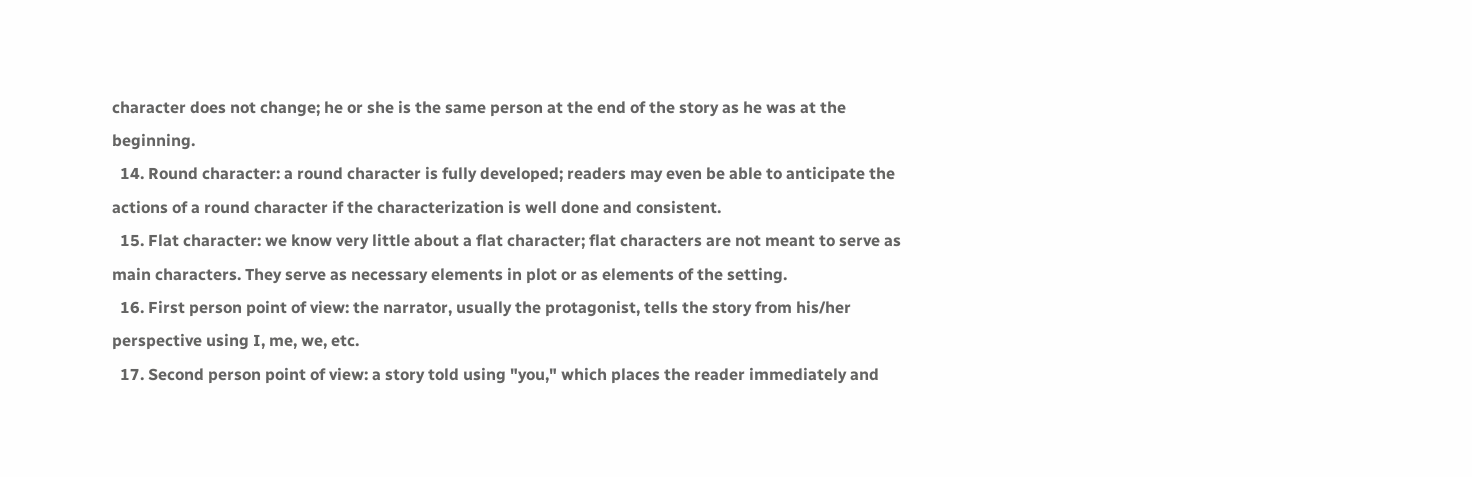character does not change; he or she is the same person at the end of the story as he was at the beginning.
  14. Round character: a round character is fully developed; readers may even be able to anticipate the actions of a round character if the characterization is well done and consistent.
  15. Flat character: we know very little about a flat character; flat characters are not meant to serve as main characters. They serve as necessary elements in plot or as elements of the setting.
  16. First person point of view: the narrator, usually the protagonist, tells the story from his/her perspective using I, me, we, etc.
  17. Second person point of view: a story told using "you," which places the reader immediately and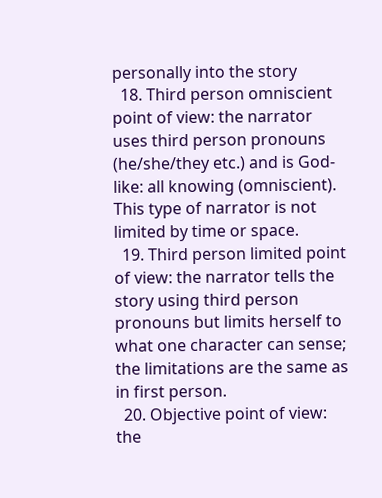personally into the story
  18. Third person omniscient point of view: the narrator uses third person pronouns (he/she/they etc.) and is God-like: all knowing (omniscient). This type of narrator is not limited by time or space.
  19. Third person limited point of view: the narrator tells the story using third person pronouns but limits herself to what one character can sense; the limitations are the same as in first person.
  20. Objective point of view: the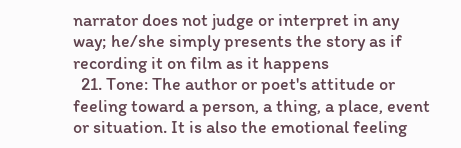narrator does not judge or interpret in any way; he/she simply presents the story as if recording it on film as it happens
  21. Tone: The author or poet's attitude or feeling toward a person, a thing, a place, event or situation. It is also the emotional feeling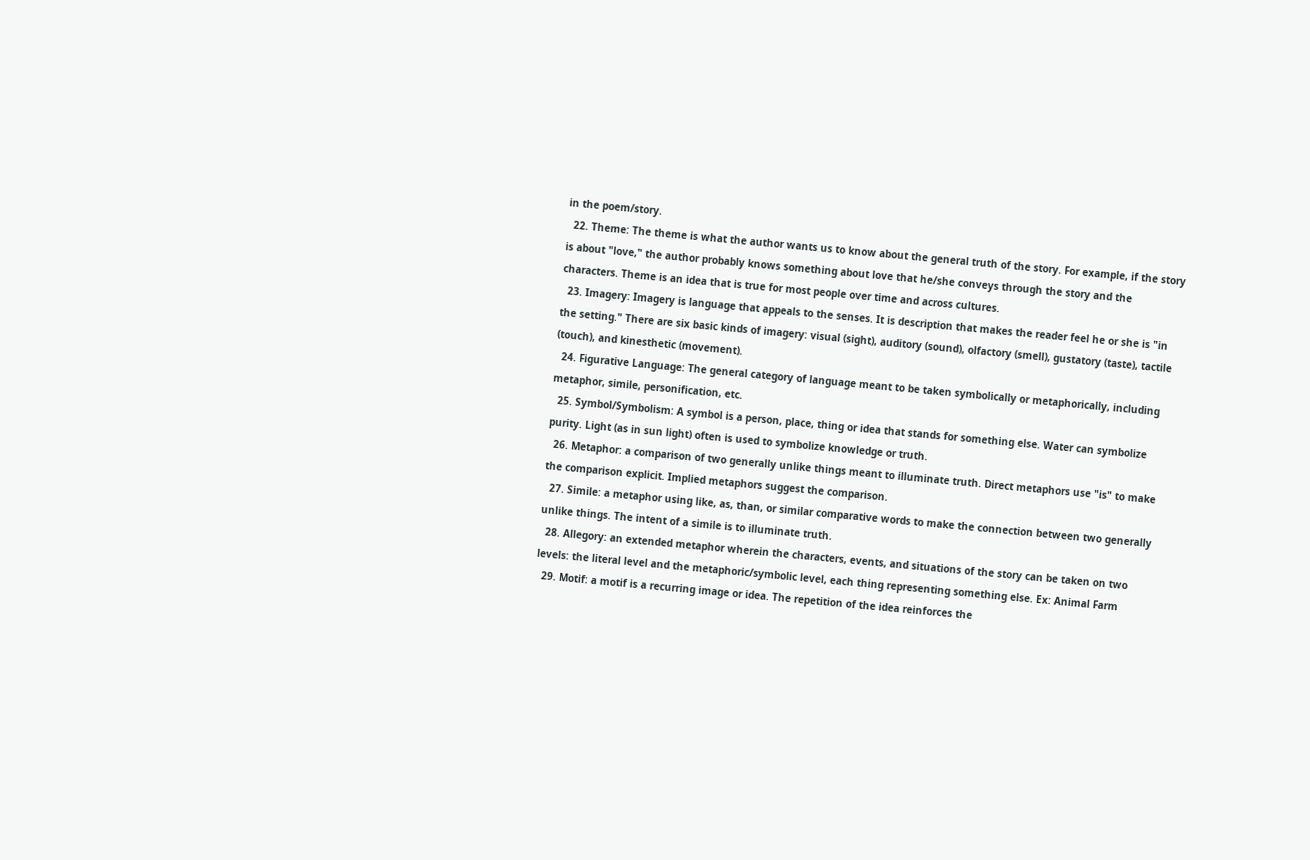in the poem/story.
  22. Theme: The theme is what the author wants us to know about the general truth of the story. For example, if the story is about "love," the author probably knows something about love that he/she conveys through the story and the characters. Theme is an idea that is true for most people over time and across cultures.
  23. Imagery: Imagery is language that appeals to the senses. It is description that makes the reader feel he or she is "in the setting." There are six basic kinds of imagery: visual (sight), auditory (sound), olfactory (smell), gustatory (taste), tactile (touch), and kinesthetic (movement).
  24. Figurative Language: The general category of language meant to be taken symbolically or metaphorically, including metaphor, simile, personification, etc.
  25. Symbol/Symbolism: A symbol is a person, place, thing or idea that stands for something else. Water can symbolize purity. Light (as in sun light) often is used to symbolize knowledge or truth.
  26. Metaphor: a comparison of two generally unlike things meant to illuminate truth. Direct metaphors use "is" to make the comparison explicit. Implied metaphors suggest the comparison.
  27. Simile: a metaphor using like, as, than, or similar comparative words to make the connection between two generally unlike things. The intent of a simile is to illuminate truth.
  28. Allegory: an extended metaphor wherein the characters, events, and situations of the story can be taken on two levels: the literal level and the metaphoric/symbolic level, each thing representing something else. Ex: Animal Farm
  29. Motif: a motif is a recurring image or idea. The repetition of the idea reinforces the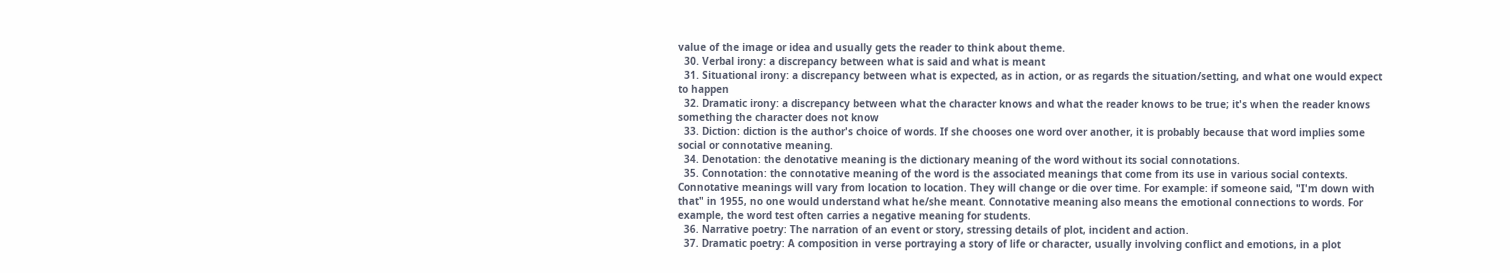value of the image or idea and usually gets the reader to think about theme.
  30. Verbal irony: a discrepancy between what is said and what is meant
  31. Situational irony: a discrepancy between what is expected, as in action, or as regards the situation/setting, and what one would expect to happen
  32. Dramatic irony: a discrepancy between what the character knows and what the reader knows to be true; it's when the reader knows something the character does not know
  33. Diction: diction is the author's choice of words. If she chooses one word over another, it is probably because that word implies some social or connotative meaning.
  34. Denotation: the denotative meaning is the dictionary meaning of the word without its social connotations.
  35. Connotation: the connotative meaning of the word is the associated meanings that come from its use in various social contexts. Connotative meanings will vary from location to location. They will change or die over time. For example: if someone said, "I'm down with that" in 1955, no one would understand what he/she meant. Connotative meaning also means the emotional connections to words. For example, the word test often carries a negative meaning for students.
  36. Narrative poetry: The narration of an event or story, stressing details of plot, incident and action.
  37. Dramatic poetry: A composition in verse portraying a story of life or character, usually involving conflict and emotions, in a plot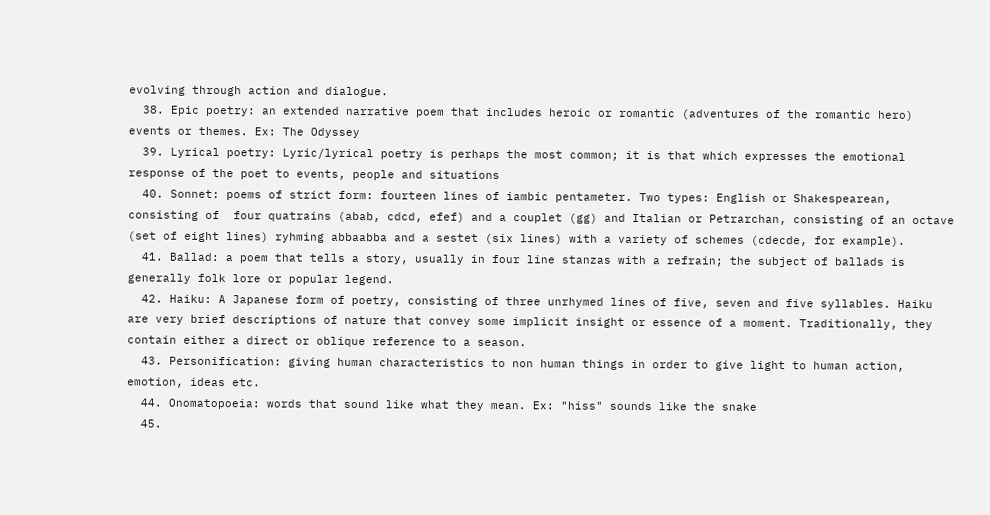evolving through action and dialogue.
  38. Epic poetry: an extended narrative poem that includes heroic or romantic (adventures of the romantic hero) events or themes. Ex: The Odyssey
  39. Lyrical poetry: Lyric/lyrical poetry is perhaps the most common; it is that which expresses the emotional response of the poet to events, people and situations
  40. Sonnet: poems of strict form: fourteen lines of iambic pentameter. Two types: English or Shakespearean, consisting of  four quatrains (abab, cdcd, efef) and a couplet (gg) and Italian or Petrarchan, consisting of an octave (set of eight lines) ryhming abbaabba and a sestet (six lines) with a variety of schemes (cdecde, for example).
  41. Ballad: a poem that tells a story, usually in four line stanzas with a refrain; the subject of ballads is generally folk lore or popular legend.
  42. Haiku: A Japanese form of poetry, consisting of three unrhymed lines of five, seven and five syllables. Haiku are very brief descriptions of nature that convey some implicit insight or essence of a moment. Traditionally, they contain either a direct or oblique reference to a season.
  43. Personification: giving human characteristics to non human things in order to give light to human action, emotion, ideas etc.
  44. Onomatopoeia: words that sound like what they mean. Ex: "hiss" sounds like the snake
  45.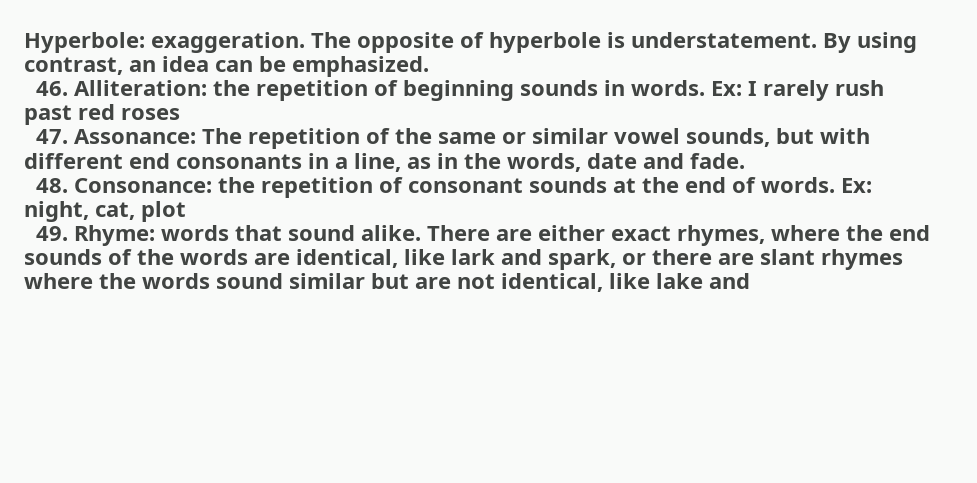Hyperbole: exaggeration. The opposite of hyperbole is understatement. By using contrast, an idea can be emphasized.
  46. Alliteration: the repetition of beginning sounds in words. Ex: I rarely rush past red roses
  47. Assonance: The repetition of the same or similar vowel sounds, but with different end consonants in a line, as in the words, date and fade.
  48. Consonance: the repetition of consonant sounds at the end of words. Ex: night, cat, plot
  49. Rhyme: words that sound alike. There are either exact rhymes, where the end sounds of the words are identical, like lark and spark, or there are slant rhymes where the words sound similar but are not identical, like lake and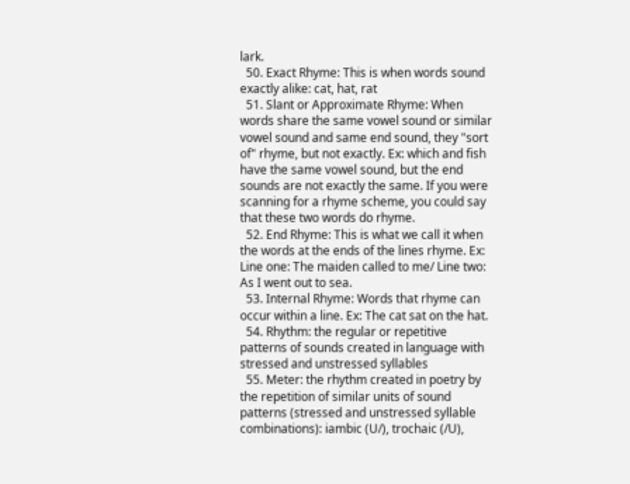lark.
  50. Exact Rhyme: This is when words sound exactly alike: cat, hat, rat
  51. Slant or Approximate Rhyme: When words share the same vowel sound or similar vowel sound and same end sound, they "sort of" rhyme, but not exactly. Ex: which and fish have the same vowel sound, but the end sounds are not exactly the same. If you were scanning for a rhyme scheme, you could say that these two words do rhyme.
  52. End Rhyme: This is what we call it when the words at the ends of the lines rhyme. Ex: Line one: The maiden called to me/ Line two: As I went out to sea.
  53. Internal Rhyme: Words that rhyme can occur within a line. Ex: The cat sat on the hat.
  54. Rhythm: the regular or repetitive patterns of sounds created in language with stressed and unstressed syllables
  55. Meter: the rhythm created in poetry by the repetition of similar units of sound patterns (stressed and unstressed syllable combinations): iambic (U/), trochaic (/U),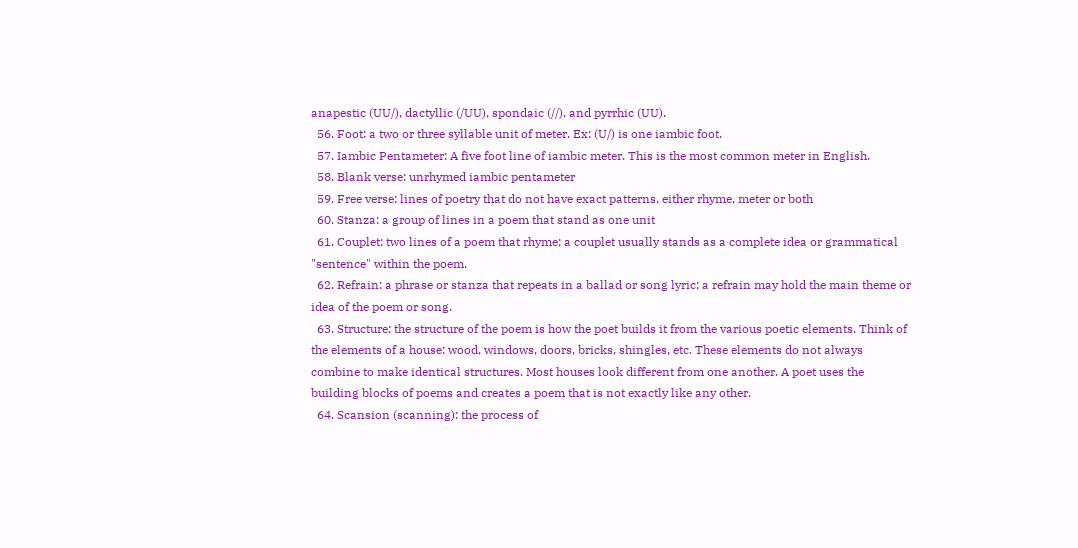anapestic (UU/), dactyllic (/UU), spondaic (//), and pyrrhic (UU).
  56. Foot: a two or three syllable unit of meter. Ex: (U/) is one iambic foot.
  57. Iambic Pentameter: A five foot line of iambic meter. This is the most common meter in English.
  58. Blank verse: unrhymed iambic pentameter
  59. Free verse: lines of poetry that do not have exact patterns, either rhyme, meter or both
  60. Stanza: a group of lines in a poem that stand as one unit
  61. Couplet: two lines of a poem that rhyme; a couplet usually stands as a complete idea or grammatical "sentence" within the poem.
  62. Refrain: a phrase or stanza that repeats in a ballad or song lyric; a refrain may hold the main theme or idea of the poem or song.
  63. Structure: the structure of the poem is how the poet builds it from the various poetic elements. Think of the elements of a house: wood, windows, doors, bricks, shingles, etc. These elements do not always combine to make identical structures. Most houses look different from one another. A poet uses the building blocks of poems and creates a poem that is not exactly like any other.
  64. Scansion (scanning): the process of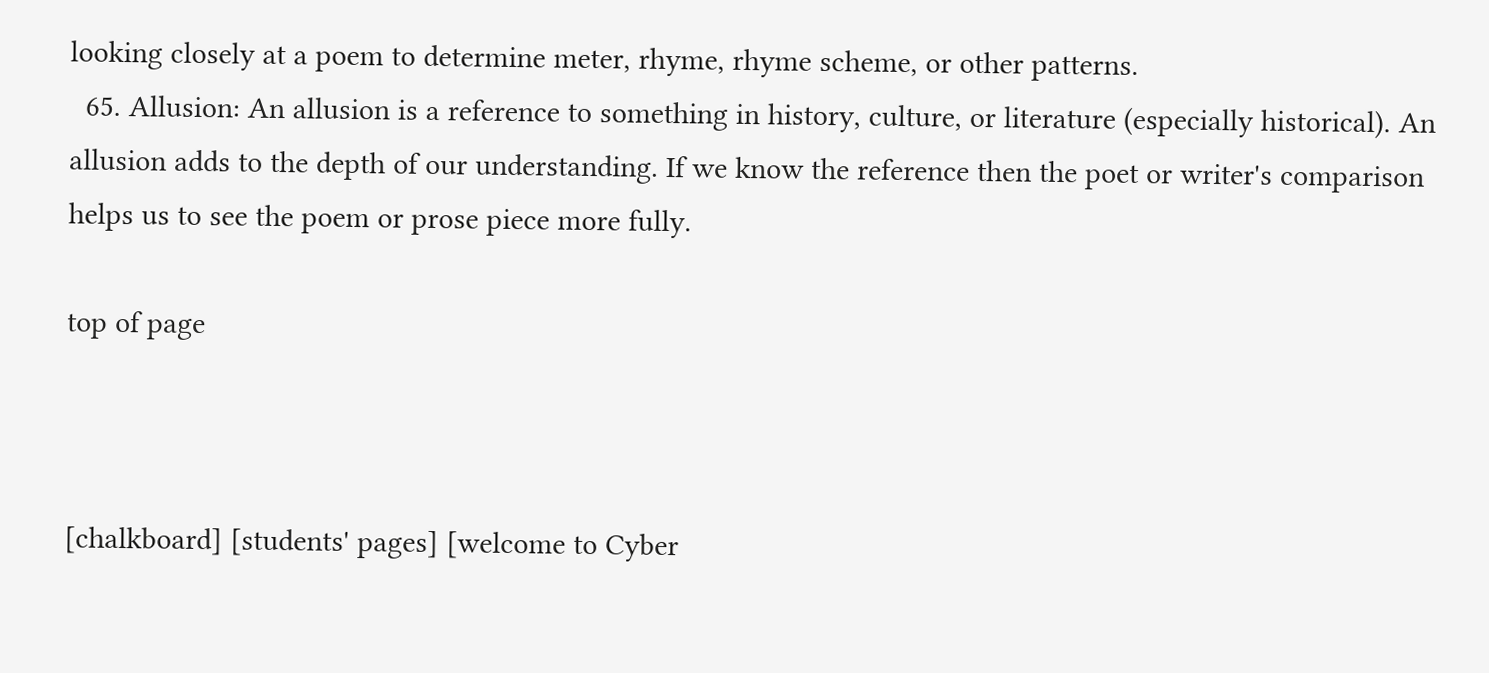looking closely at a poem to determine meter, rhyme, rhyme scheme, or other patterns.
  65. Allusion: An allusion is a reference to something in history, culture, or literature (especially historical). An allusion adds to the depth of our understanding. If we know the reference then the poet or writer's comparison helps us to see the poem or prose piece more fully.

top of page



[chalkboard] [students' pages] [welcome to Cyber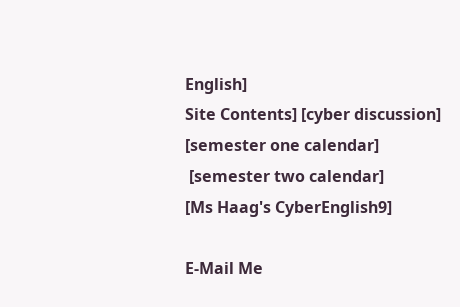English]
Site Contents] [cyber discussion]
[semester one calendar]
 [semester two calendar]
[Ms Haag's CyberEnglish9]

E-Mail Me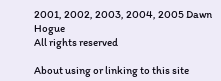2001, 2002, 2003, 2004, 2005 Dawn Hogue
All rights reserved

About using or linking to this site